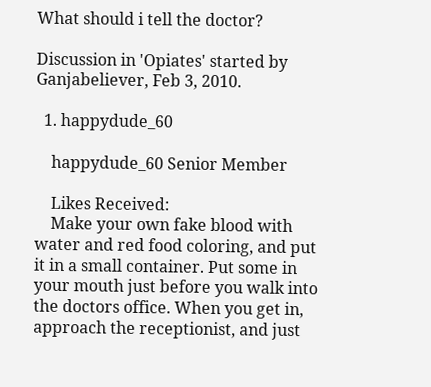What should i tell the doctor?

Discussion in 'Opiates' started by Ganjabeliever, Feb 3, 2010.

  1. happydude_60

    happydude_60 Senior Member

    Likes Received:
    Make your own fake blood with water and red food coloring, and put it in a small container. Put some in your mouth just before you walk into the doctors office. When you get in, approach the receptionist, and just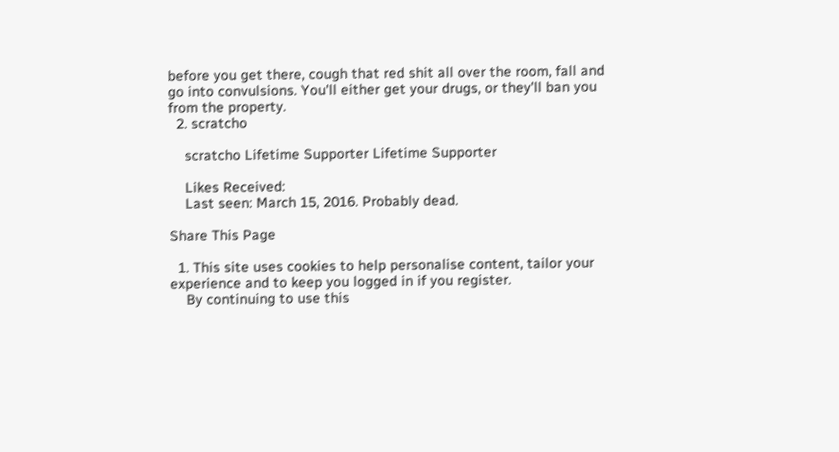before you get there, cough that red shit all over the room, fall and go into convulsions. You'll either get your drugs, or they'll ban you from the property.
  2. scratcho

    scratcho Lifetime Supporter Lifetime Supporter

    Likes Received:
    Last seen: March 15, 2016. Probably dead.

Share This Page

  1. This site uses cookies to help personalise content, tailor your experience and to keep you logged in if you register.
    By continuing to use this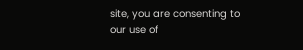site, you are consenting to our use of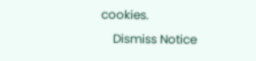cookies.
    Dismiss Notice